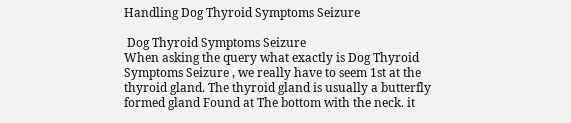Handling Dog Thyroid Symptoms Seizure

 Dog Thyroid Symptoms Seizure
When asking the query what exactly is Dog Thyroid Symptoms Seizure , we really have to seem 1st at the thyroid gland. The thyroid gland is usually a butterfly formed gland Found at The bottom with the neck. it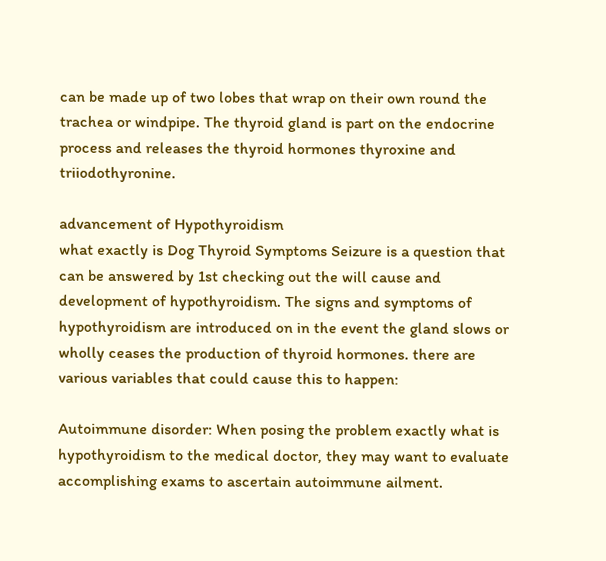can be made up of two lobes that wrap on their own round the trachea or windpipe. The thyroid gland is part on the endocrine process and releases the thyroid hormones thyroxine and triiodothyronine.

advancement of Hypothyroidism
what exactly is Dog Thyroid Symptoms Seizure is a question that can be answered by 1st checking out the will cause and development of hypothyroidism. The signs and symptoms of hypothyroidism are introduced on in the event the gland slows or wholly ceases the production of thyroid hormones. there are various variables that could cause this to happen:

Autoimmune disorder: When posing the problem exactly what is hypothyroidism to the medical doctor, they may want to evaluate accomplishing exams to ascertain autoimmune ailment.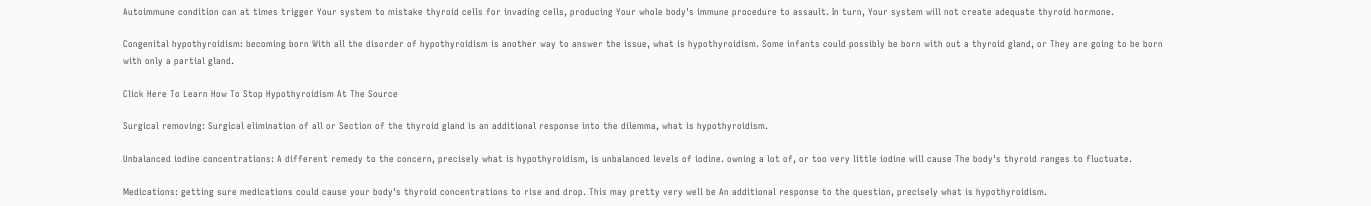Autoimmune condition can at times trigger Your system to mistake thyroid cells for invading cells, producing Your whole body's immune procedure to assault. In turn, Your system will not create adequate thyroid hormone.

Congenital hypothyroidism: becoming born With all the disorder of hypothyroidism is another way to answer the issue, what is hypothyroidism. Some infants could possibly be born with out a thyroid gland, or They are going to be born with only a partial gland.

Click Here To Learn How To Stop Hypothyroidism At The Source

Surgical removing: Surgical elimination of all or Section of the thyroid gland is an additional response into the dilemma, what is hypothyroidism.

Unbalanced iodine concentrations: A different remedy to the concern, precisely what is hypothyroidism, is unbalanced levels of iodine. owning a lot of, or too very little iodine will cause The body's thyroid ranges to fluctuate.

Medications: getting sure medications could cause your body's thyroid concentrations to rise and drop. This may pretty very well be An additional response to the question, precisely what is hypothyroidism.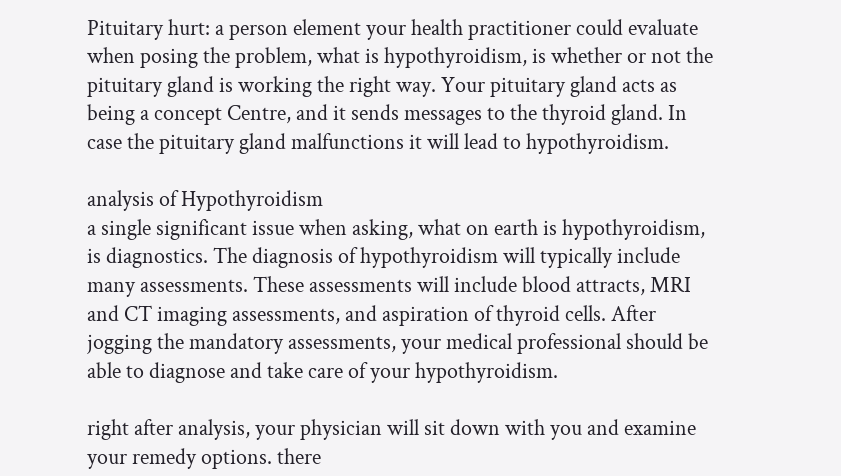Pituitary hurt: a person element your health practitioner could evaluate when posing the problem, what is hypothyroidism, is whether or not the pituitary gland is working the right way. Your pituitary gland acts as being a concept Centre, and it sends messages to the thyroid gland. In case the pituitary gland malfunctions it will lead to hypothyroidism.

analysis of Hypothyroidism
a single significant issue when asking, what on earth is hypothyroidism, is diagnostics. The diagnosis of hypothyroidism will typically include many assessments. These assessments will include blood attracts, MRI and CT imaging assessments, and aspiration of thyroid cells. After jogging the mandatory assessments, your medical professional should be able to diagnose and take care of your hypothyroidism.

right after analysis, your physician will sit down with you and examine your remedy options. there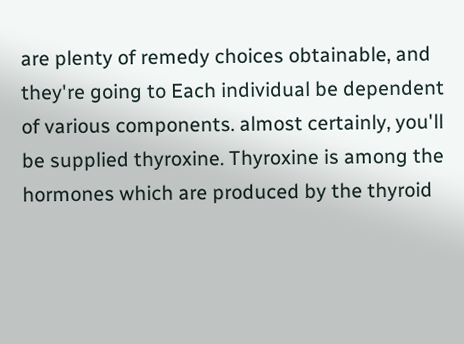are plenty of remedy choices obtainable, and they're going to Each individual be dependent of various components. almost certainly, you'll be supplied thyroxine. Thyroxine is among the hormones which are produced by the thyroid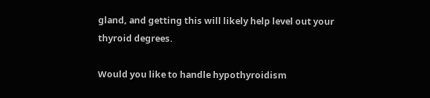gland, and getting this will likely help level out your thyroid degrees.

Would you like to handle hypothyroidism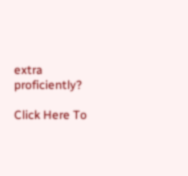extra proficiently?

Click Here To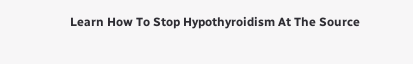Learn How To Stop Hypothyroidism At The Source